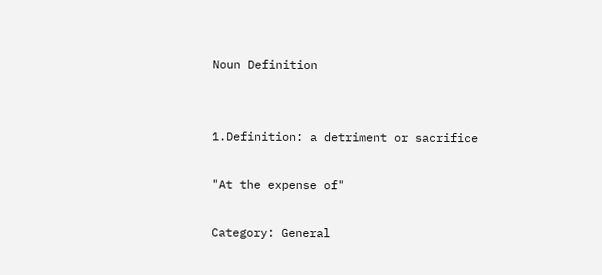Noun Definition


1.Definition: a detriment or sacrifice

"At the expense of"

Category: General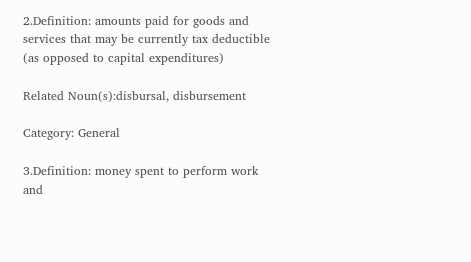2.Definition: amounts paid for goods and services that may be currently tax deductible (as opposed to capital expenditures)

Related Noun(s):disbursal, disbursement

Category: General

3.Definition: money spent to perform work and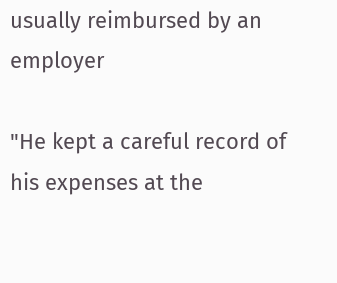usually reimbursed by an employer

"He kept a careful record of his expenses at the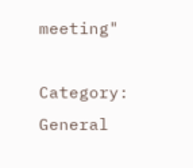meeting"

Category: General